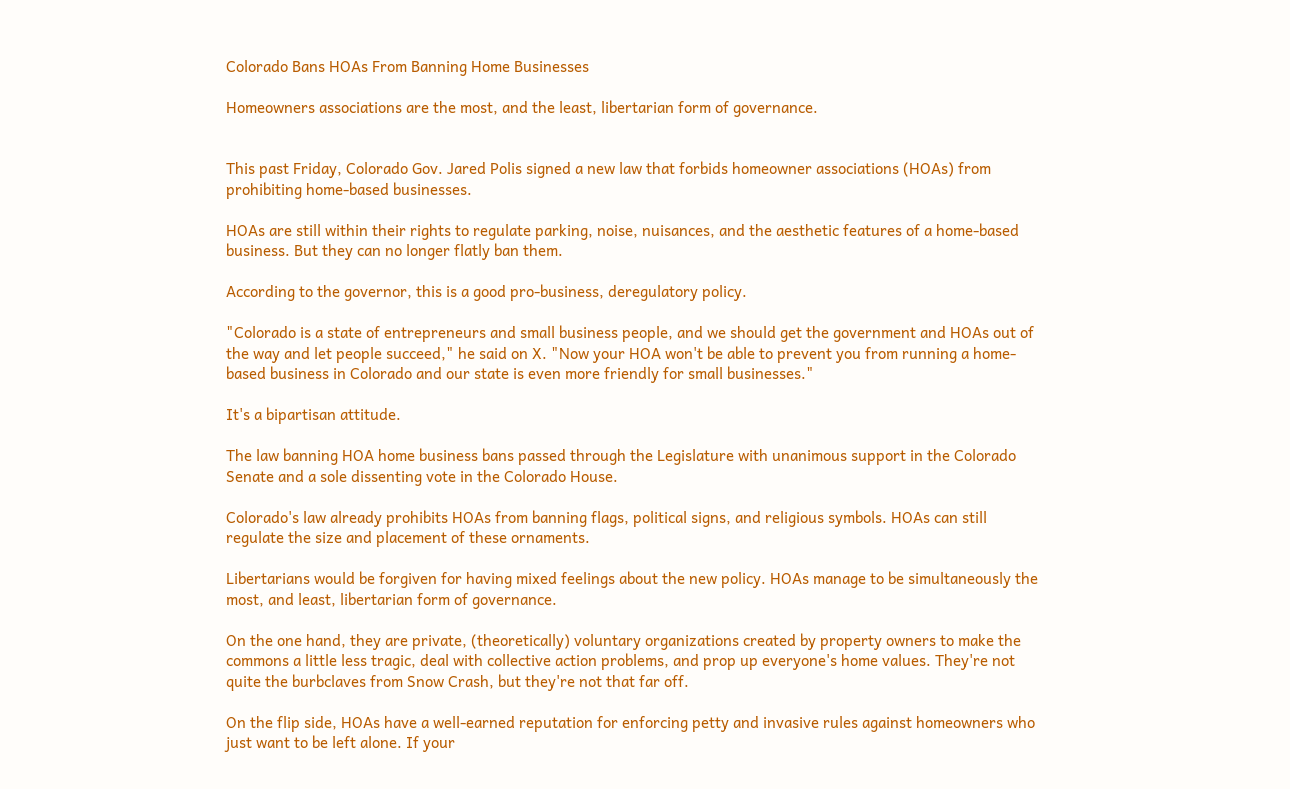Colorado Bans HOAs From Banning Home Businesses

Homeowners associations are the most, and the least, libertarian form of governance.


This past Friday, Colorado Gov. Jared Polis signed a new law that forbids homeowner associations (HOAs) from prohibiting home-based businesses.

HOAs are still within their rights to regulate parking, noise, nuisances, and the aesthetic features of a home-based business. But they can no longer flatly ban them.

According to the governor, this is a good pro-business, deregulatory policy.

"Colorado is a state of entrepreneurs and small business people, and we should get the government and HOAs out of the way and let people succeed," he said on X. "Now your HOA won't be able to prevent you from running a home-based business in Colorado and our state is even more friendly for small businesses."

It's a bipartisan attitude.

The law banning HOA home business bans passed through the Legislature with unanimous support in the Colorado Senate and a sole dissenting vote in the Colorado House.

Colorado's law already prohibits HOAs from banning flags, political signs, and religious symbols. HOAs can still regulate the size and placement of these ornaments.

Libertarians would be forgiven for having mixed feelings about the new policy. HOAs manage to be simultaneously the most, and least, libertarian form of governance.

On the one hand, they are private, (theoretically) voluntary organizations created by property owners to make the commons a little less tragic, deal with collective action problems, and prop up everyone's home values. They're not quite the burbclaves from Snow Crash, but they're not that far off.

On the flip side, HOAs have a well-earned reputation for enforcing petty and invasive rules against homeowners who just want to be left alone. If your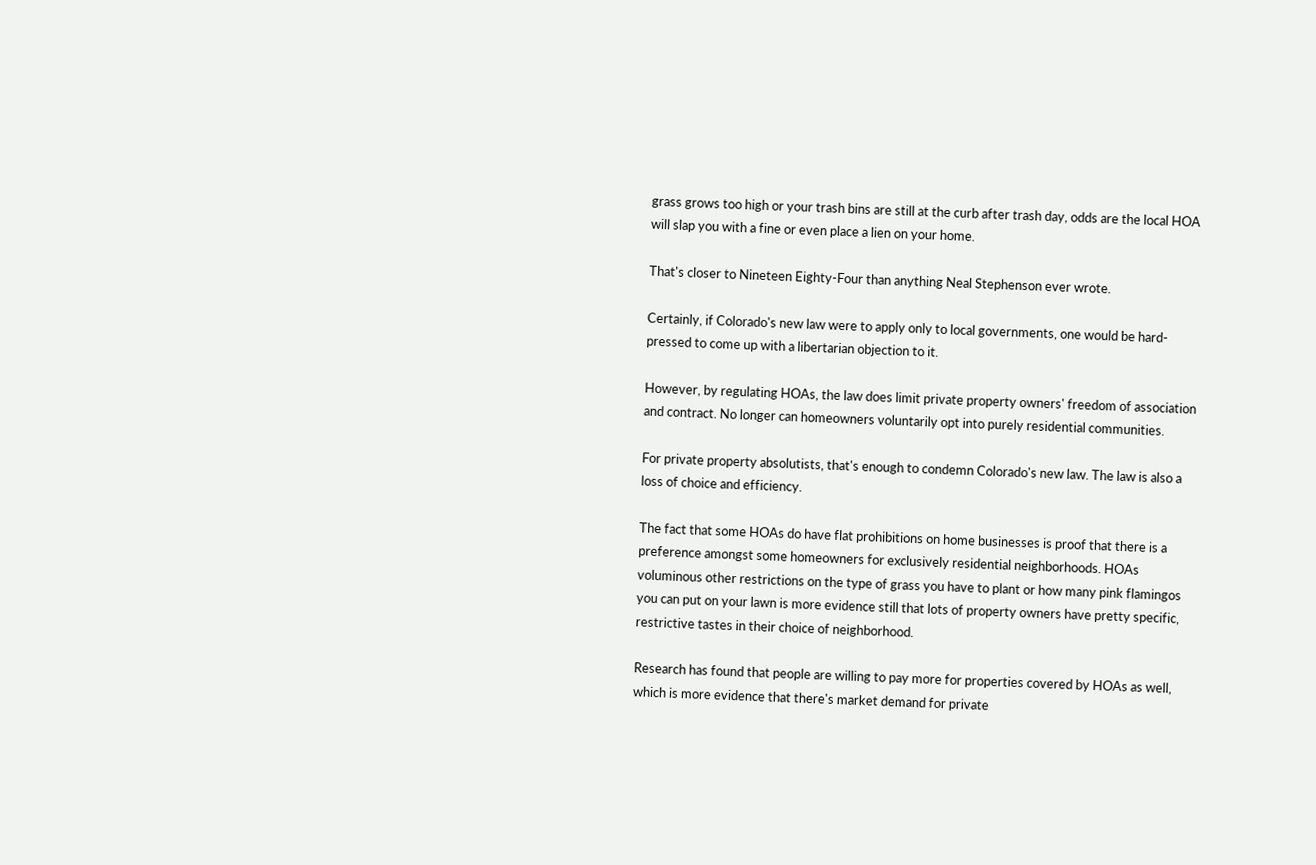grass grows too high or your trash bins are still at the curb after trash day, odds are the local HOA will slap you with a fine or even place a lien on your home.

That's closer to Nineteen Eighty-Four than anything Neal Stephenson ever wrote.

Certainly, if Colorado's new law were to apply only to local governments, one would be hard-pressed to come up with a libertarian objection to it.

However, by regulating HOAs, the law does limit private property owners' freedom of association and contract. No longer can homeowners voluntarily opt into purely residential communities.

For private property absolutists, that's enough to condemn Colorado's new law. The law is also a loss of choice and efficiency.

The fact that some HOAs do have flat prohibitions on home businesses is proof that there is a preference amongst some homeowners for exclusively residential neighborhoods. HOAs voluminous other restrictions on the type of grass you have to plant or how many pink flamingos you can put on your lawn is more evidence still that lots of property owners have pretty specific, restrictive tastes in their choice of neighborhood.

Research has found that people are willing to pay more for properties covered by HOAs as well, which is more evidence that there's market demand for private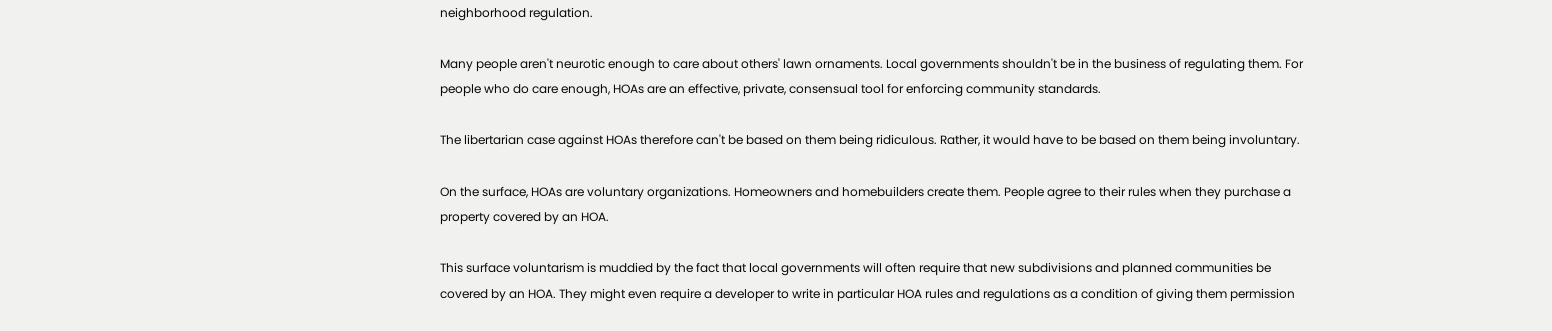neighborhood regulation.

Many people aren't neurotic enough to care about others' lawn ornaments. Local governments shouldn't be in the business of regulating them. For people who do care enough, HOAs are an effective, private, consensual tool for enforcing community standards.

The libertarian case against HOAs therefore can't be based on them being ridiculous. Rather, it would have to be based on them being involuntary.

On the surface, HOAs are voluntary organizations. Homeowners and homebuilders create them. People agree to their rules when they purchase a property covered by an HOA.

This surface voluntarism is muddied by the fact that local governments will often require that new subdivisions and planned communities be covered by an HOA. They might even require a developer to write in particular HOA rules and regulations as a condition of giving them permission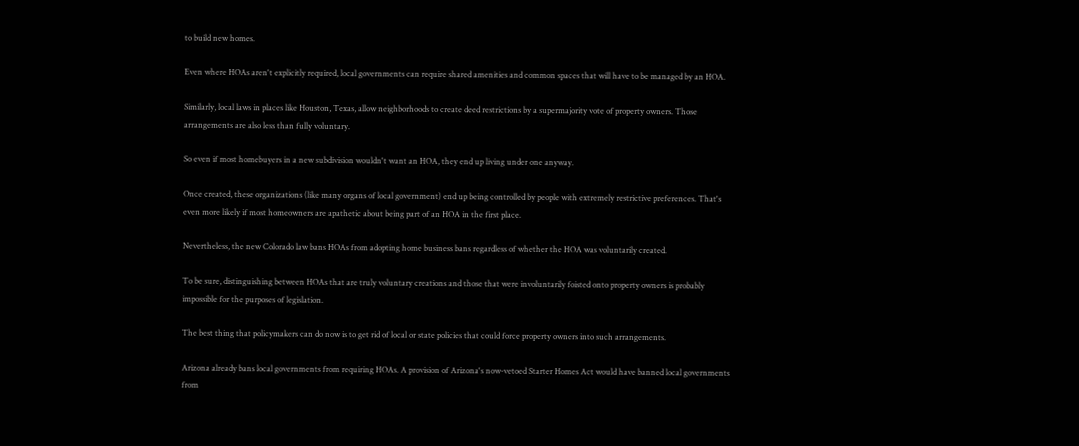to build new homes.

Even where HOAs aren't explicitly required, local governments can require shared amenities and common spaces that will have to be managed by an HOA.

Similarly, local laws in places like Houston, Texas, allow neighborhoods to create deed restrictions by a supermajority vote of property owners. Those arrangements are also less than fully voluntary.

So even if most homebuyers in a new subdivision wouldn't want an HOA, they end up living under one anyway.

Once created, these organizations (like many organs of local government) end up being controlled by people with extremely restrictive preferences. That's even more likely if most homeowners are apathetic about being part of an HOA in the first place.

Nevertheless, the new Colorado law bans HOAs from adopting home business bans regardless of whether the HOA was voluntarily created.

To be sure, distinguishing between HOAs that are truly voluntary creations and those that were involuntarily foisted onto property owners is probably impossible for the purposes of legislation.

The best thing that policymakers can do now is to get rid of local or state policies that could force property owners into such arrangements.

Arizona already bans local governments from requiring HOAs. A provision of Arizona's now-vetoed Starter Homes Act would have banned local governments from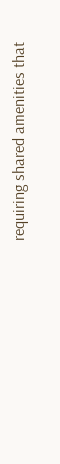requiring shared amenities that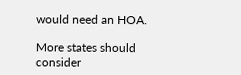would need an HOA.

More states should consider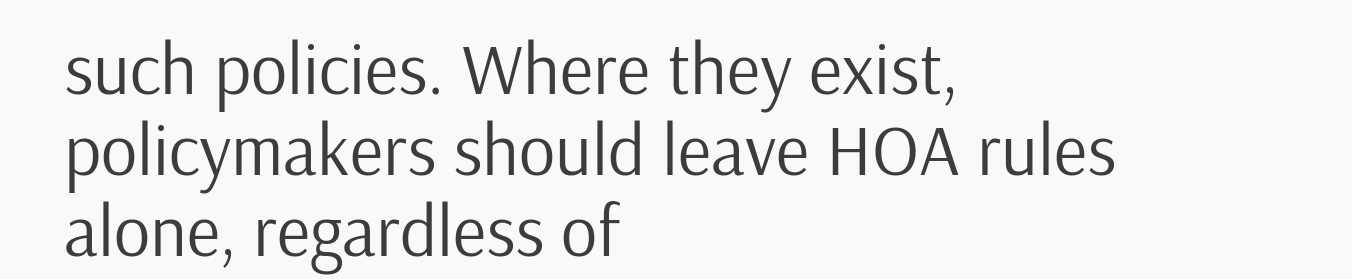such policies. Where they exist, policymakers should leave HOA rules alone, regardless of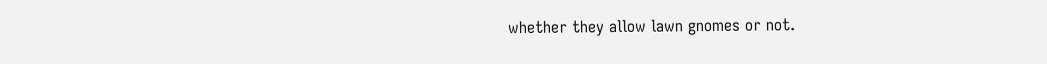whether they allow lawn gnomes or not.